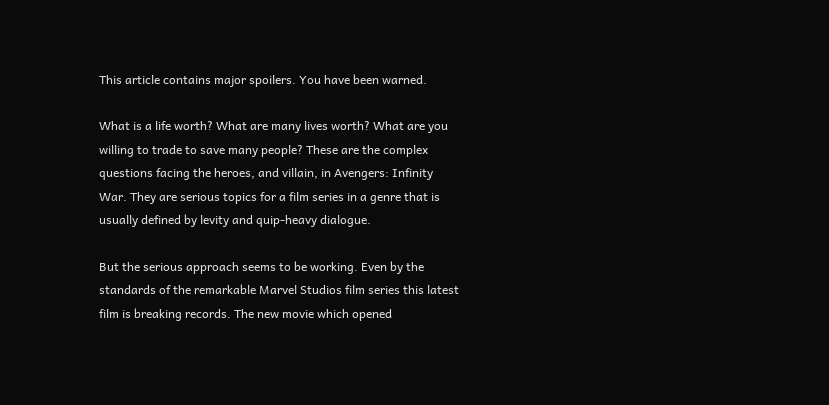This article contains major spoilers. You have been warned.

What is a life worth? What are many lives worth? What are you willing to trade to save many people? These are the complex questions facing the heroes, and villain, in Avengers: Infinity War. They are serious topics for a film series in a genre that is usually defined by levity and quip-heavy dialogue.

But the serious approach seems to be working. Even by the standards of the remarkable Marvel Studios film series this latest film is breaking records. The new movie which opened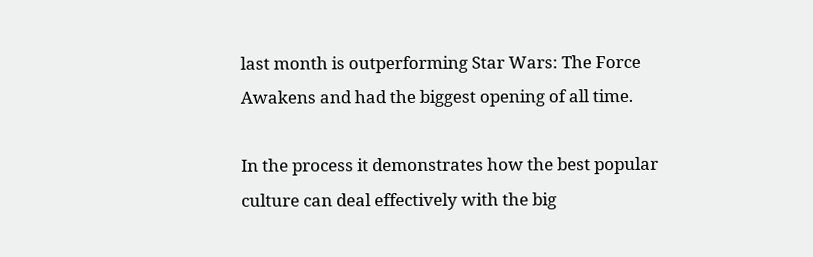last month is outperforming Star Wars: The Force Awakens and had the biggest opening of all time.

In the process it demonstrates how the best popular culture can deal effectively with the big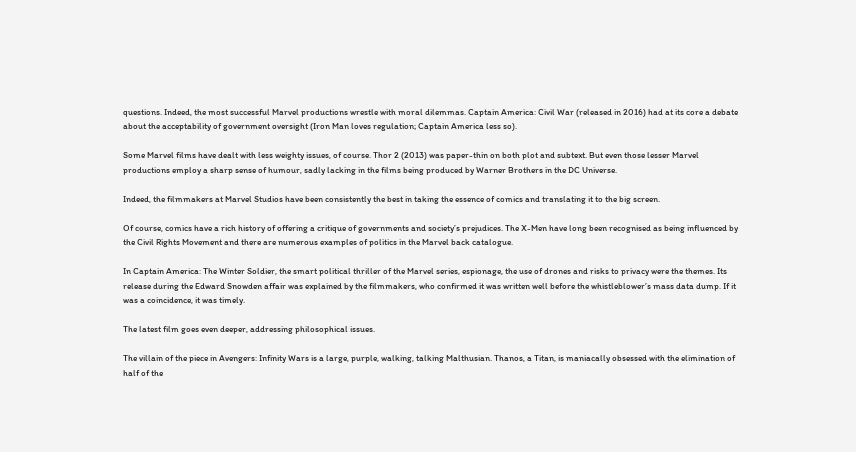questions. Indeed, the most successful Marvel productions wrestle with moral dilemmas. Captain America: Civil War (released in 2016) had at its core a debate about the acceptability of government oversight (Iron Man loves regulation; Captain America less so).

Some Marvel films have dealt with less weighty issues, of course. Thor 2 (2013) was paper-thin on both plot and subtext. But even those lesser Marvel productions employ a sharp sense of humour, sadly lacking in the films being produced by Warner Brothers in the DC Universe.

Indeed, the filmmakers at Marvel Studios have been consistently the best in taking the essence of comics and translating it to the big screen.

Of course, comics have a rich history of offering a critique of governments and society’s prejudices. The X-Men have long been recognised as being influenced by the Civil Rights Movement and there are numerous examples of politics in the Marvel back catalogue.

In Captain America: The Winter Soldier, the smart political thriller of the Marvel series, espionage, the use of drones and risks to privacy were the themes. Its release during the Edward Snowden affair was explained by the filmmakers, who confirmed it was written well before the whistleblower’s mass data dump. If it was a coincidence, it was timely.

The latest film goes even deeper, addressing philosophical issues.

The villain of the piece in Avengers: Infinity Wars is a large, purple, walking, talking Malthusian. Thanos, a Titan, is maniacally obsessed with the elimination of half of the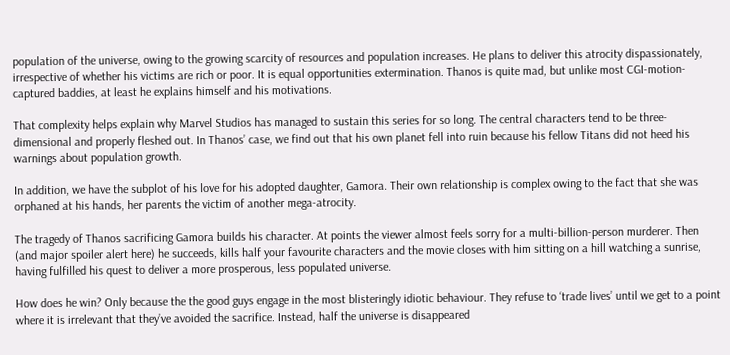population of the universe, owing to the growing scarcity of resources and population increases. He plans to deliver this atrocity dispassionately, irrespective of whether his victims are rich or poor. It is equal opportunities extermination. Thanos is quite mad, but unlike most CGI-motion-captured baddies, at least he explains himself and his motivations.

That complexity helps explain why Marvel Studios has managed to sustain this series for so long. The central characters tend to be three-dimensional and properly fleshed out. In Thanos’ case, we find out that his own planet fell into ruin because his fellow Titans did not heed his warnings about population growth.

In addition, we have the subplot of his love for his adopted daughter, Gamora. Their own relationship is complex owing to the fact that she was orphaned at his hands, her parents the victim of another mega-atrocity.

The tragedy of Thanos sacrificing Gamora builds his character. At points the viewer almost feels sorry for a multi-billion-person murderer. Then (and major spoiler alert here) he succeeds, kills half your favourite characters and the movie closes with him sitting on a hill watching a sunrise, having fulfilled his quest to deliver a more prosperous, less populated universe.

How does he win? Only because the the good guys engage in the most blisteringly idiotic behaviour. They refuse to ‘trade lives’ until we get to a point where it is irrelevant that they’ve avoided the sacrifice. Instead, half the universe is disappeared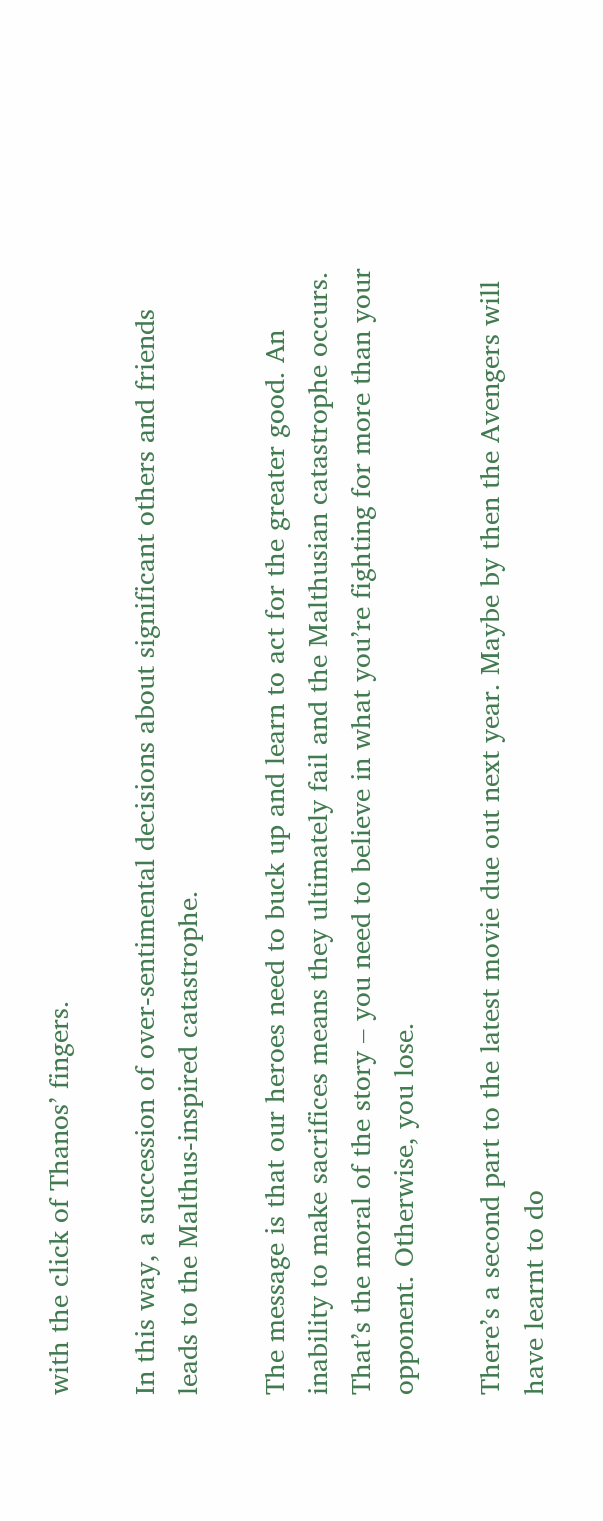with the click of Thanos’ fingers.

In this way, a succession of over-sentimental decisions about significant others and friends leads to the Malthus-inspired catastrophe.

The message is that our heroes need to buck up and learn to act for the greater good. An inability to make sacrifices means they ultimately fail and the Malthusian catastrophe occurs. That’s the moral of the story – you need to believe in what you’re fighting for more than your opponent. Otherwise, you lose.

There’s a second part to the latest movie due out next year. Maybe by then the Avengers will have learnt to do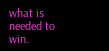what is needed to win.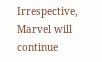Irrespective, Marvel will continue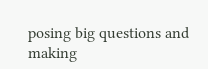posing big questions and making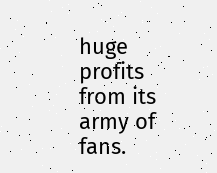huge profits from its army of fans.